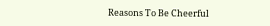Reasons To Be Cheerful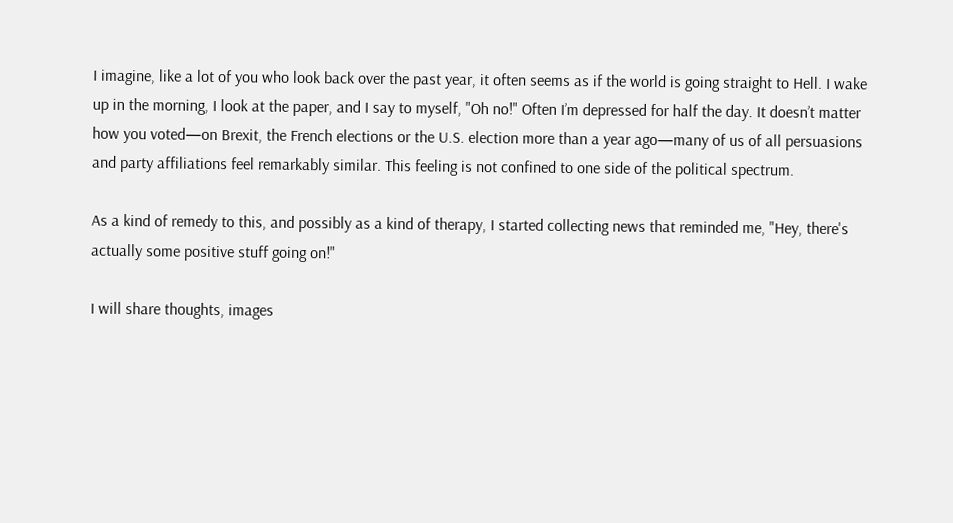I imagine, like a lot of you who look back over the past year, it often seems as if the world is going straight to Hell. I wake up in the morning, I look at the paper, and I say to myself, "Oh no!" Often I’m depressed for half the day. It doesn’t matter how you voted—on Brexit, the French elections or the U.S. election more than a year ago—many of us of all persuasions and party affiliations feel remarkably similar. This feeling is not confined to one side of the political spectrum.

As a kind of remedy to this, and possibly as a kind of therapy, I started collecting news that reminded me, "Hey, there's actually some positive stuff going on!"

I will share thoughts, images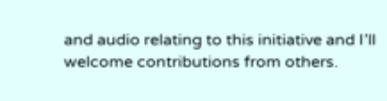and audio relating to this initiative and I’ll welcome contributions from others.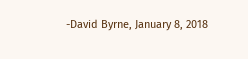-David Byrne, January 8, 2018